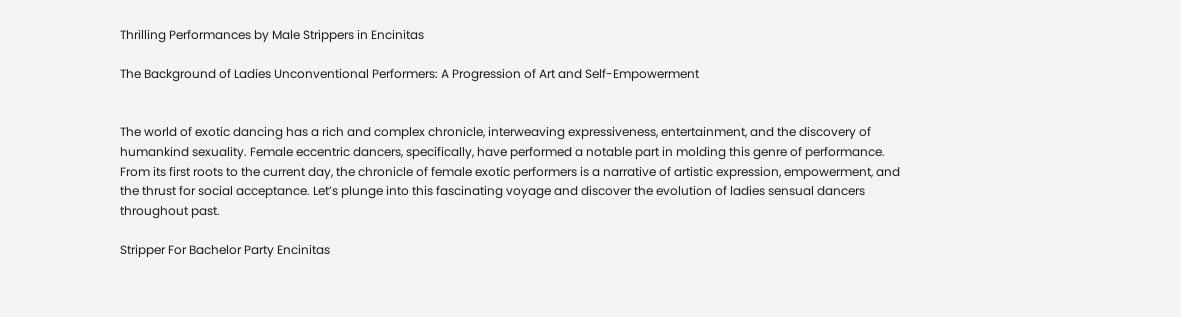Thrilling Performances by Male Strippers in Encinitas

The Background of Ladies Unconventional Performers: A Progression of Art and Self-Empowerment


The world of exotic dancing has a rich and complex chronicle, interweaving expressiveness, entertainment, and the discovery of humankind sexuality. Female eccentric dancers, specifically, have performed a notable part in molding this genre of performance. From its first roots to the current day, the chronicle of female exotic performers is a narrative of artistic expression, empowerment, and the thrust for social acceptance. Let’s plunge into this fascinating voyage and discover the evolution of ladies sensual dancers throughout past.

Stripper For Bachelor Party Encinitas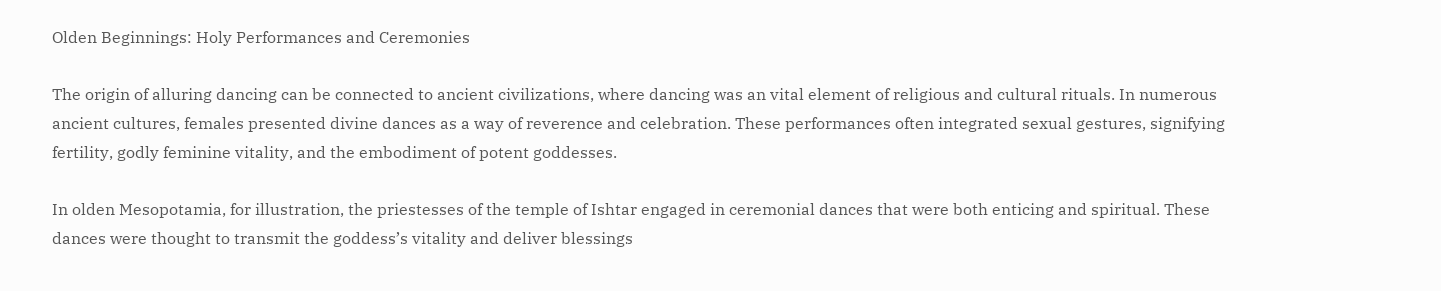Olden Beginnings: Holy Performances and Ceremonies

The origin of alluring dancing can be connected to ancient civilizations, where dancing was an vital element of religious and cultural rituals. In numerous ancient cultures, females presented divine dances as a way of reverence and celebration. These performances often integrated sexual gestures, signifying fertility, godly feminine vitality, and the embodiment of potent goddesses.

In olden Mesopotamia, for illustration, the priestesses of the temple of Ishtar engaged in ceremonial dances that were both enticing and spiritual. These dances were thought to transmit the goddess’s vitality and deliver blessings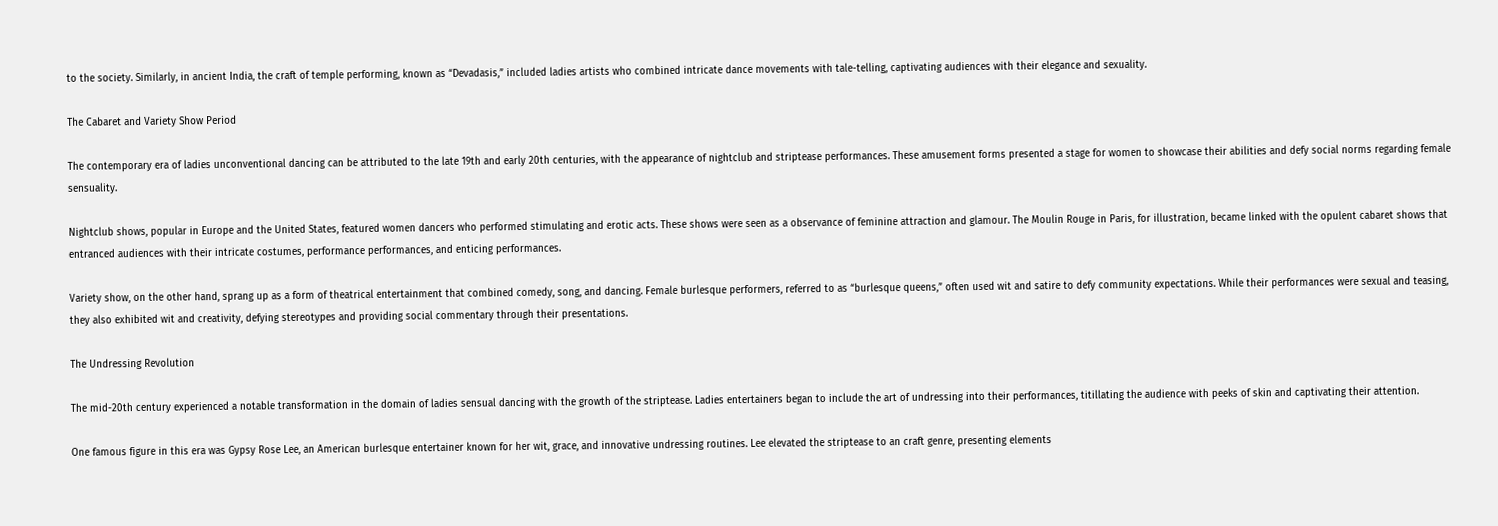to the society. Similarly, in ancient India, the craft of temple performing, known as “Devadasis,” included ladies artists who combined intricate dance movements with tale-telling, captivating audiences with their elegance and sexuality.

The Cabaret and Variety Show Period

The contemporary era of ladies unconventional dancing can be attributed to the late 19th and early 20th centuries, with the appearance of nightclub and striptease performances. These amusement forms presented a stage for women to showcase their abilities and defy social norms regarding female sensuality.

Nightclub shows, popular in Europe and the United States, featured women dancers who performed stimulating and erotic acts. These shows were seen as a observance of feminine attraction and glamour. The Moulin Rouge in Paris, for illustration, became linked with the opulent cabaret shows that entranced audiences with their intricate costumes, performance performances, and enticing performances.

Variety show, on the other hand, sprang up as a form of theatrical entertainment that combined comedy, song, and dancing. Female burlesque performers, referred to as “burlesque queens,” often used wit and satire to defy community expectations. While their performances were sexual and teasing, they also exhibited wit and creativity, defying stereotypes and providing social commentary through their presentations.

The Undressing Revolution

The mid-20th century experienced a notable transformation in the domain of ladies sensual dancing with the growth of the striptease. Ladies entertainers began to include the art of undressing into their performances, titillating the audience with peeks of skin and captivating their attention.

One famous figure in this era was Gypsy Rose Lee, an American burlesque entertainer known for her wit, grace, and innovative undressing routines. Lee elevated the striptease to an craft genre, presenting elements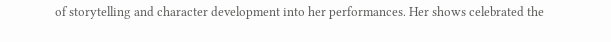of storytelling and character development into her performances. Her shows celebrated the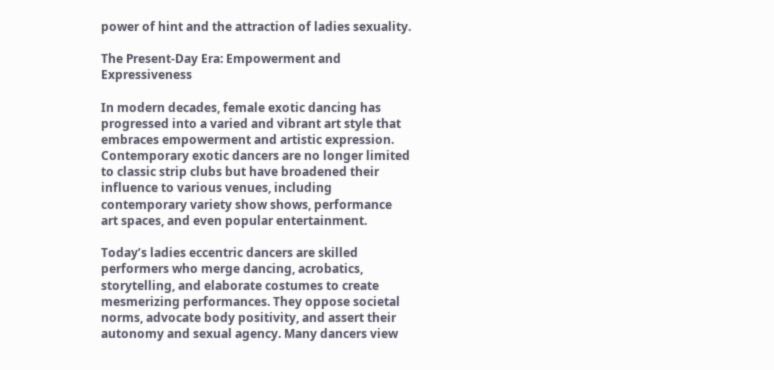power of hint and the attraction of ladies sexuality.

The Present-Day Era: Empowerment and Expressiveness

In modern decades, female exotic dancing has progressed into a varied and vibrant art style that embraces empowerment and artistic expression. Contemporary exotic dancers are no longer limited to classic strip clubs but have broadened their influence to various venues, including contemporary variety show shows, performance art spaces, and even popular entertainment.

Today’s ladies eccentric dancers are skilled performers who merge dancing, acrobatics, storytelling, and elaborate costumes to create mesmerizing performances. They oppose societal norms, advocate body positivity, and assert their autonomy and sexual agency. Many dancers view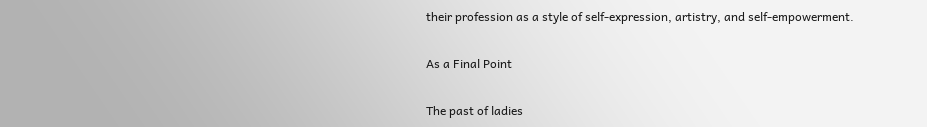their profession as a style of self-expression, artistry, and self-empowerment.

As a Final Point

The past of ladies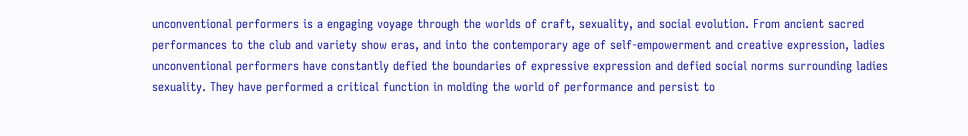unconventional performers is a engaging voyage through the worlds of craft, sexuality, and social evolution. From ancient sacred performances to the club and variety show eras, and into the contemporary age of self-empowerment and creative expression, ladies unconventional performers have constantly defied the boundaries of expressive expression and defied social norms surrounding ladies sexuality. They have performed a critical function in molding the world of performance and persist to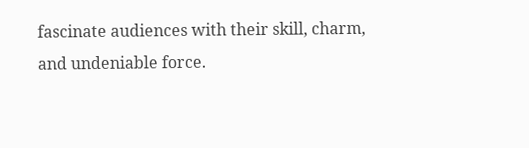fascinate audiences with their skill, charm, and undeniable force.